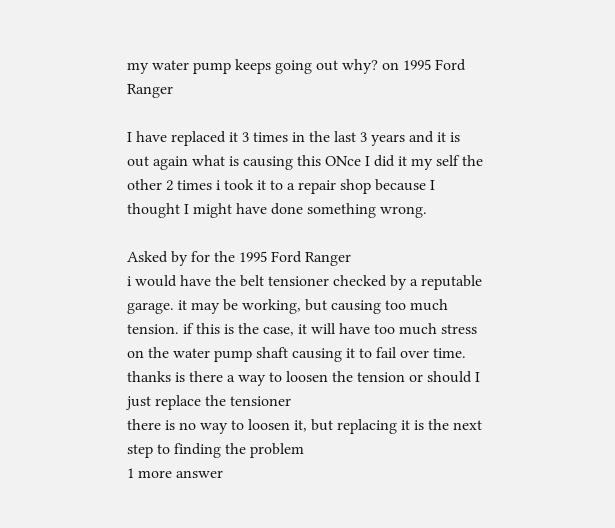my water pump keeps going out why? on 1995 Ford Ranger

I have replaced it 3 times in the last 3 years and it is out again what is causing this ONce I did it my self the other 2 times i took it to a repair shop because I thought I might have done something wrong.

Asked by for the 1995 Ford Ranger
i would have the belt tensioner checked by a reputable garage. it may be working, but causing too much tension. if this is the case, it will have too much stress on the water pump shaft causing it to fail over time.
thanks is there a way to loosen the tension or should I just replace the tensioner
there is no way to loosen it, but replacing it is the next step to finding the problem
1 more answer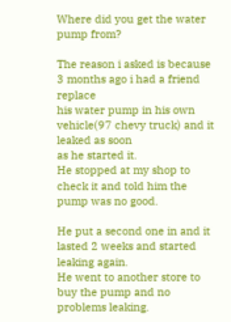Where did you get the water pump from?

The reason i asked is because 3 months ago i had a friend replace
his water pump in his own vehicle(97 chevy truck) and it leaked as soon
as he started it.
He stopped at my shop to check it and told him the pump was no good.

He put a second one in and it lasted 2 weeks and started leaking again.
He went to another store to buy the pump and no problems leaking.